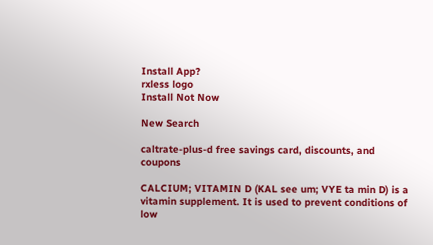Install App?
rxless logo
Install Not Now

New Search

caltrate-plus-d free savings card, discounts, and coupons

CALCIUM; VITAMIN D (KAL see um; VYE ta min D) is a vitamin supplement. It is used to prevent conditions of low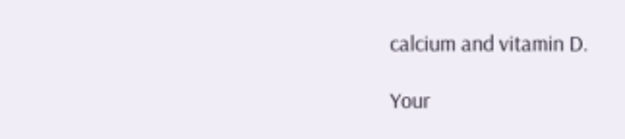calcium and vitamin D.

Your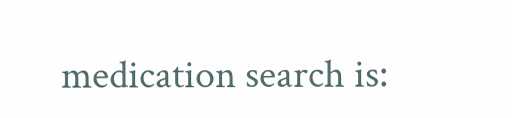medication search is: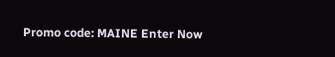Promo code: MAINE Enter Now